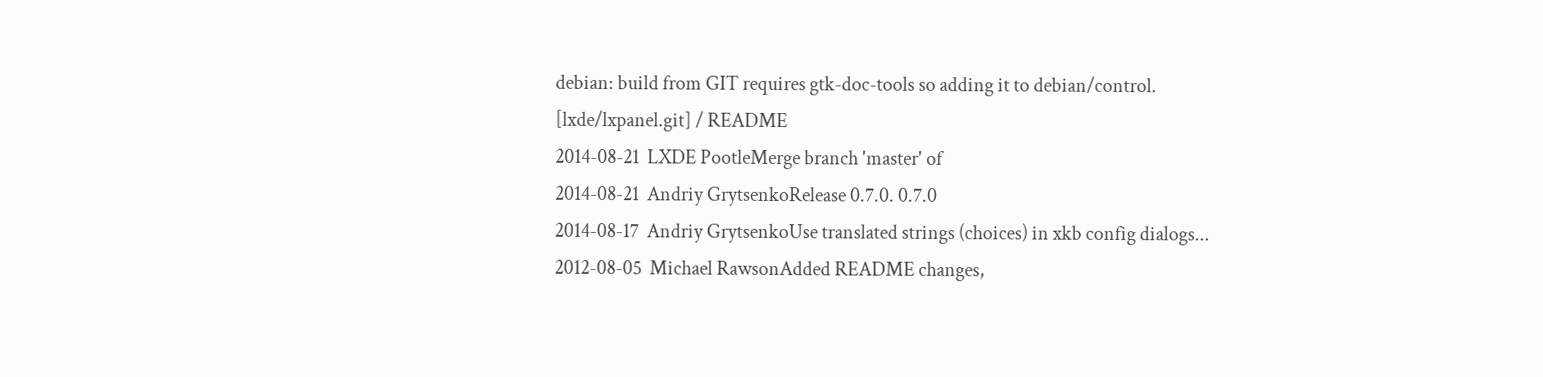debian: build from GIT requires gtk-doc-tools so adding it to debian/control.
[lxde/lxpanel.git] / README
2014-08-21  LXDE PootleMerge branch 'master' of
2014-08-21  Andriy GrytsenkoRelease 0.7.0. 0.7.0
2014-08-17  Andriy GrytsenkoUse translated strings (choices) in xkb config dialogs...
2012-08-05  Michael RawsonAdded README changes,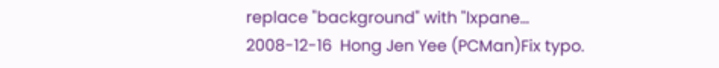replace "background" with "lxpane...
2008-12-16  Hong Jen Yee (PCMan)Fix typo.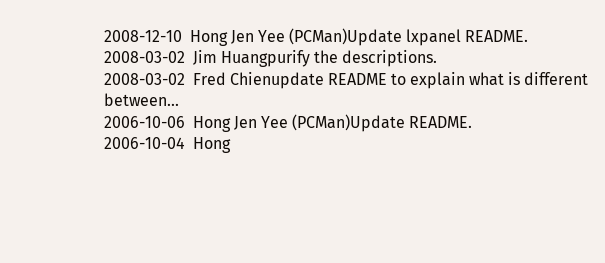2008-12-10  Hong Jen Yee (PCMan)Update lxpanel README.
2008-03-02  Jim Huangpurify the descriptions.
2008-03-02  Fred Chienupdate README to explain what is different between...
2006-10-06  Hong Jen Yee (PCMan)Update README.
2006-10-04  Hong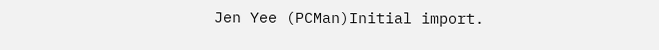Jen Yee (PCMan)Initial import.